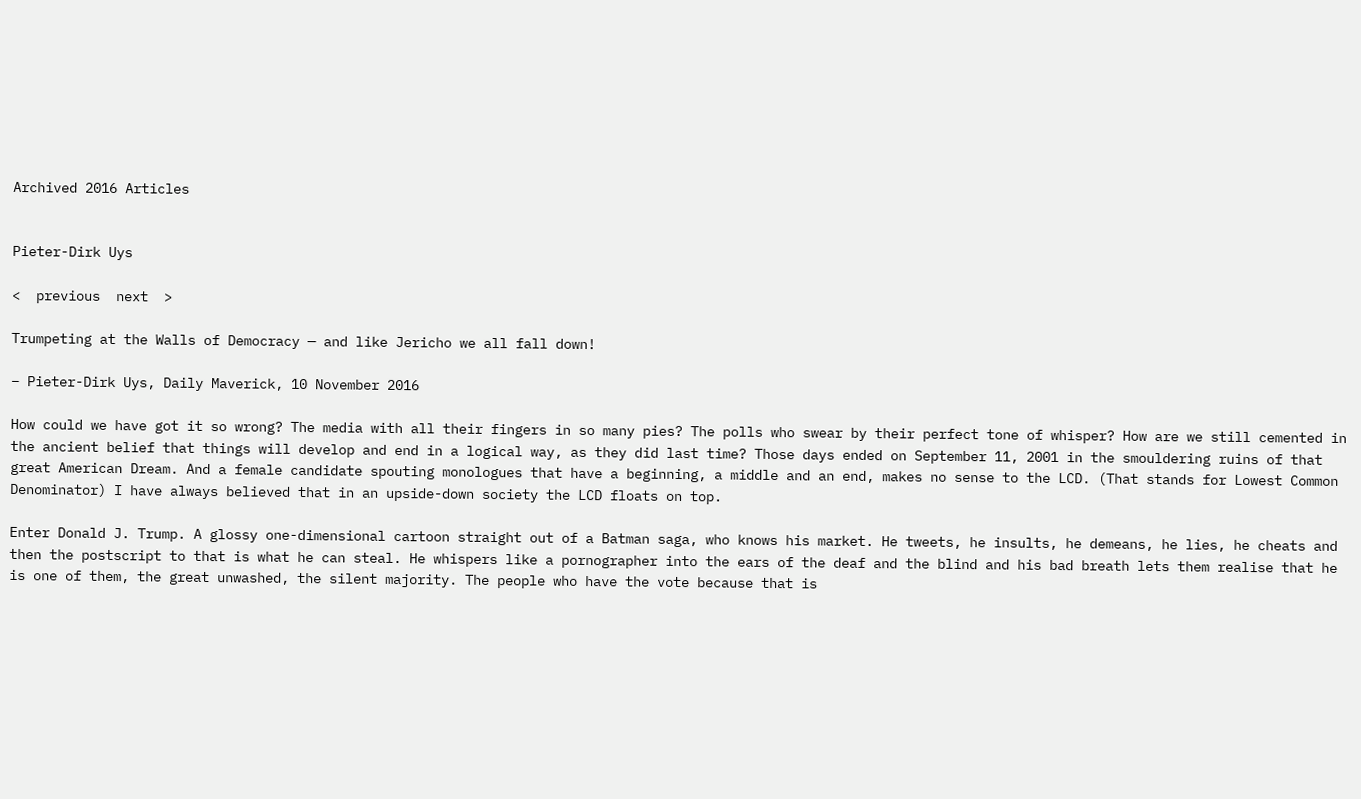Archived 2016 Articles


Pieter-Dirk Uys

<  previous  next  >

Trumpeting at the Walls of Democracy — and like Jericho we all fall down!

– Pieter-Dirk Uys, Daily Maverick, 10 November 2016

How could we have got it so wrong? The media with all their fingers in so many pies? The polls who swear by their perfect tone of whisper? How are we still cemented in the ancient belief that things will develop and end in a logical way, as they did last time? Those days ended on September 11, 2001 in the smouldering ruins of that great American Dream. And a female candidate spouting monologues that have a beginning, a middle and an end, makes no sense to the LCD. (That stands for Lowest Common Denominator) I have always believed that in an upside-down society the LCD floats on top.

Enter Donald J. Trump. A glossy one-dimensional cartoon straight out of a Batman saga, who knows his market. He tweets, he insults, he demeans, he lies, he cheats and then the postscript to that is what he can steal. He whispers like a pornographer into the ears of the deaf and the blind and his bad breath lets them realise that he is one of them, the great unwashed, the silent majority. The people who have the vote because that is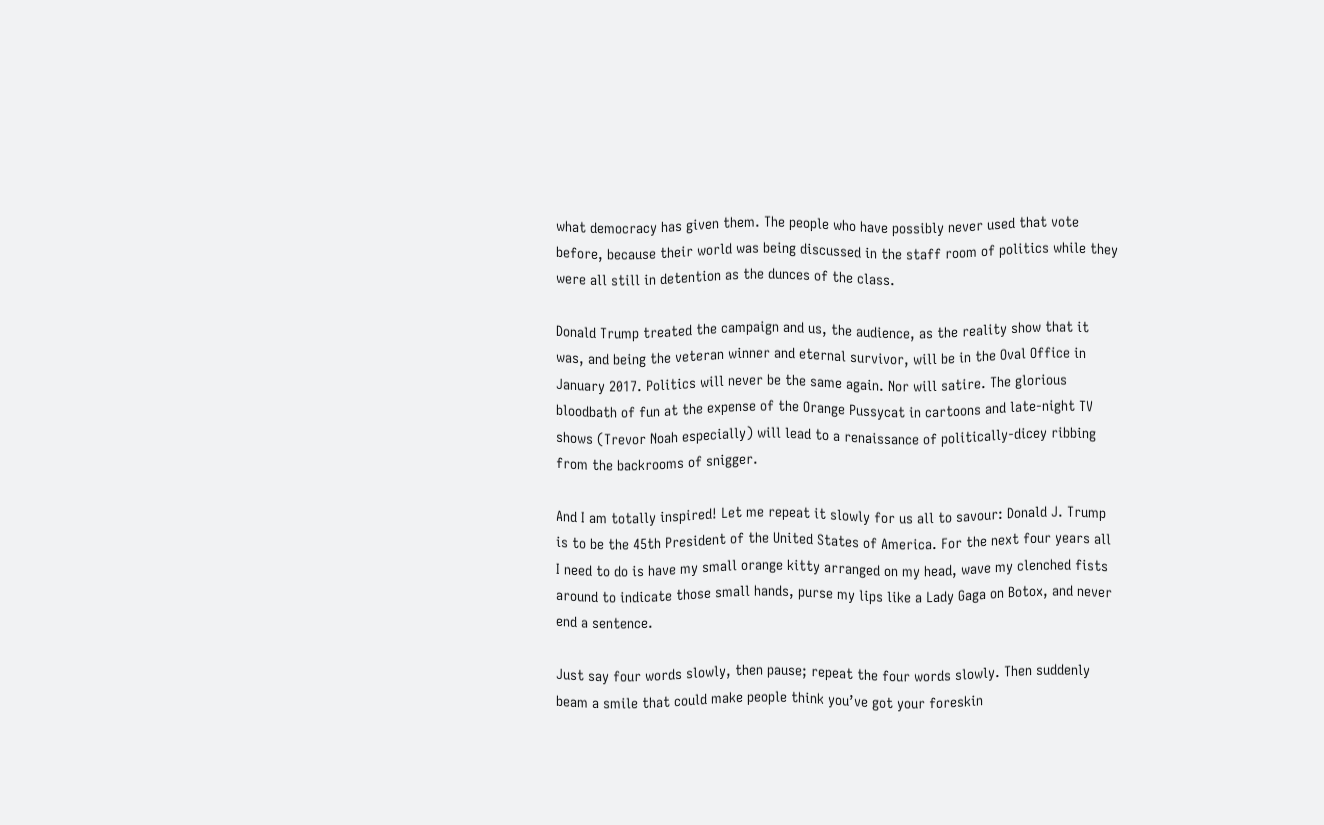what democracy has given them. The people who have possibly never used that vote before, because their world was being discussed in the staff room of politics while they were all still in detention as the dunces of the class.

Donald Trump treated the campaign and us, the audience, as the reality show that it was, and being the veteran winner and eternal survivor, will be in the Oval Office in January 2017. Politics will never be the same again. Nor will satire. The glorious bloodbath of fun at the expense of the Orange Pussycat in cartoons and late-night TV shows (Trevor Noah especially) will lead to a renaissance of politically-dicey ribbing from the backrooms of snigger.

And I am totally inspired! Let me repeat it slowly for us all to savour: Donald J. Trump is to be the 45th President of the United States of America. For the next four years all I need to do is have my small orange kitty arranged on my head, wave my clenched fists around to indicate those small hands, purse my lips like a Lady Gaga on Botox, and never end a sentence.

Just say four words slowly, then pause; repeat the four words slowly. Then suddenly beam a smile that could make people think you’ve got your foreskin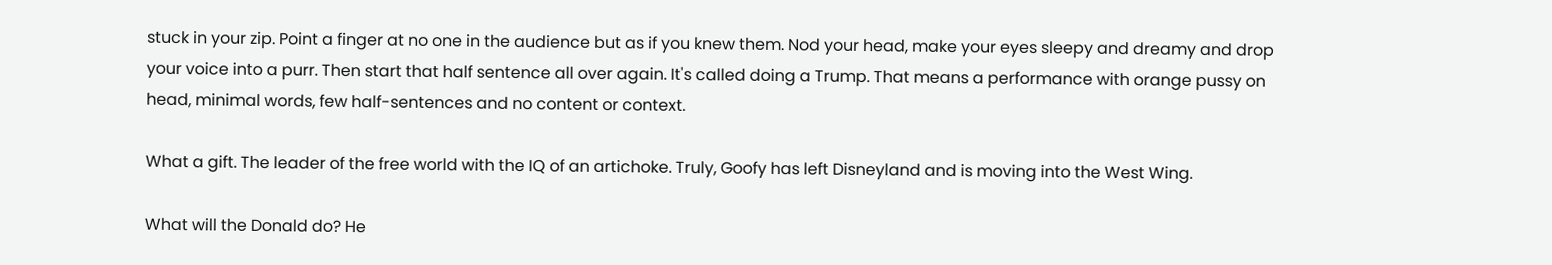stuck in your zip. Point a finger at no one in the audience but as if you knew them. Nod your head, make your eyes sleepy and dreamy and drop your voice into a purr. Then start that half sentence all over again. It's called doing a Trump. That means a performance with orange pussy on head, minimal words, few half-sentences and no content or context.

What a gift. The leader of the free world with the IQ of an artichoke. Truly, Goofy has left Disneyland and is moving into the West Wing.

What will the Donald do? He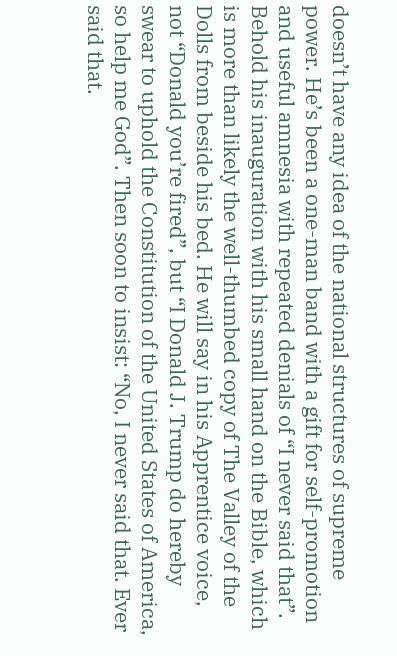doesn’t have any idea of the national structures of supreme power. He’s been a one-man band with a gift for self-promotion and useful amnesia with repeated denials of “I never said that”. Behold his inauguration with his small hand on the Bible, which is more than likely the well-thumbed copy of The Valley of the Dolls from beside his bed. He will say in his Apprentice voice, not “Donald you’re fired”, but “I Donald J. Trump do hereby swear to uphold the Constitution of the United States of America, so help me God”. Then soon to insist: “No, I never said that. Ever said that.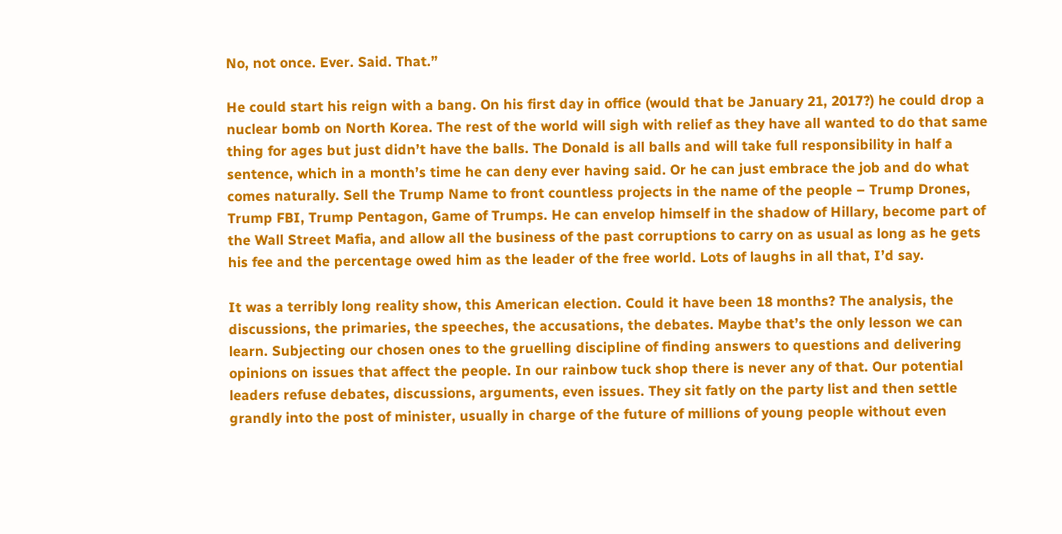No, not once. Ever. Said. That.”

He could start his reign with a bang. On his first day in office (would that be January 21, 2017?) he could drop a nuclear bomb on North Korea. The rest of the world will sigh with relief as they have all wanted to do that same thing for ages but just didn’t have the balls. The Donald is all balls and will take full responsibility in half a sentence, which in a month’s time he can deny ever having said. Or he can just embrace the job and do what comes naturally. Sell the Trump Name to front countless projects in the name of the people – Trump Drones, Trump FBI, Trump Pentagon, Game of Trumps. He can envelop himself in the shadow of Hillary, become part of the Wall Street Mafia, and allow all the business of the past corruptions to carry on as usual as long as he gets his fee and the percentage owed him as the leader of the free world. Lots of laughs in all that, I’d say.

It was a terribly long reality show, this American election. Could it have been 18 months? The analysis, the discussions, the primaries, the speeches, the accusations, the debates. Maybe that’s the only lesson we can learn. Subjecting our chosen ones to the gruelling discipline of finding answers to questions and delivering opinions on issues that affect the people. In our rainbow tuck shop there is never any of that. Our potential leaders refuse debates, discussions, arguments, even issues. They sit fatly on the party list and then settle grandly into the post of minister, usually in charge of the future of millions of young people without even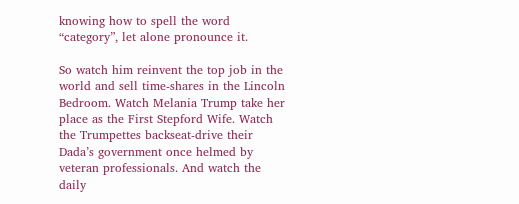knowing how to spell the word “category”, let alone pronounce it.

So watch him reinvent the top job in the world and sell time-shares in the Lincoln Bedroom. Watch Melania Trump take her place as the First Stepford Wife. Watch the Trumpettes backseat-drive their Dada’s government once helmed by veteran professionals. And watch the daily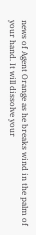news of Agent Orange as he breaks wind in the palm of your hand. It will dissolve your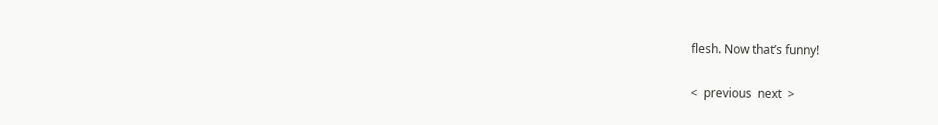flesh. Now that’s funny!

<  previous  next  >